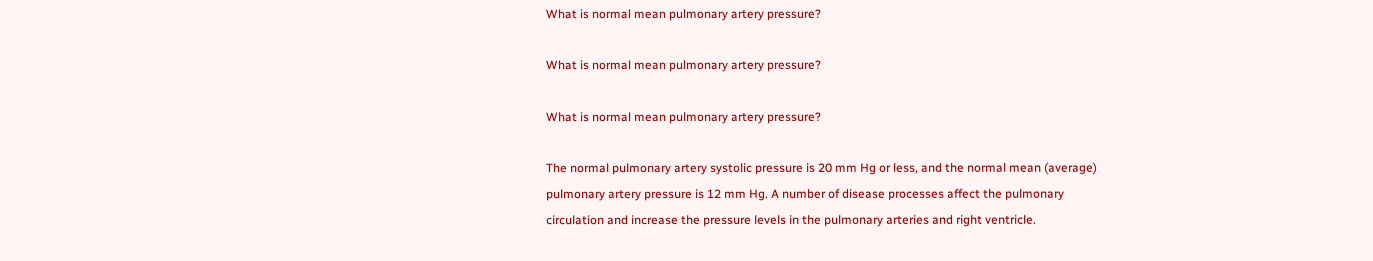What is normal mean pulmonary artery pressure?

What is normal mean pulmonary artery pressure?

What is normal mean pulmonary artery pressure?

The normal pulmonary artery systolic pressure is 20 mm Hg or less, and the normal mean (average) pulmonary artery pressure is 12 mm Hg. A number of disease processes affect the pulmonary circulation and increase the pressure levels in the pulmonary arteries and right ventricle.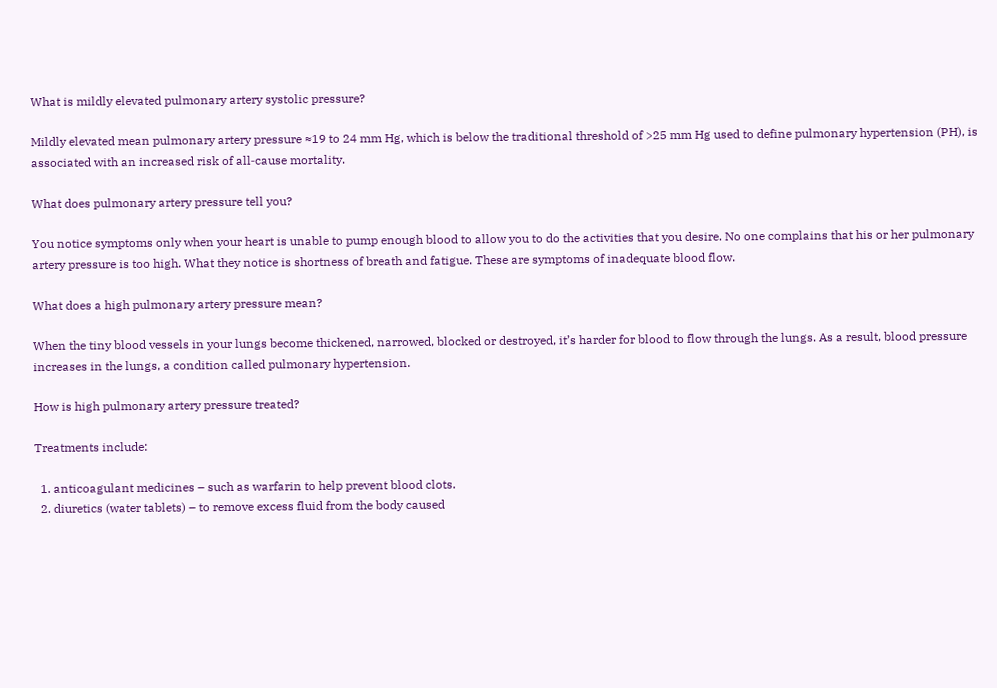What is mildly elevated pulmonary artery systolic pressure?

Mildly elevated mean pulmonary artery pressure ≈19 to 24 mm Hg, which is below the traditional threshold of >25 mm Hg used to define pulmonary hypertension (PH), is associated with an increased risk of all‐cause mortality.

What does pulmonary artery pressure tell you?

You notice symptoms only when your heart is unable to pump enough blood to allow you to do the activities that you desire. No one complains that his or her pulmonary artery pressure is too high. What they notice is shortness of breath and fatigue. These are symptoms of inadequate blood flow.

What does a high pulmonary artery pressure mean?

When the tiny blood vessels in your lungs become thickened, narrowed, blocked or destroyed, it’s harder for blood to flow through the lungs. As a result, blood pressure increases in the lungs, a condition called pulmonary hypertension.

How is high pulmonary artery pressure treated?

Treatments include:

  1. anticoagulant medicines – such as warfarin to help prevent blood clots.
  2. diuretics (water tablets) – to remove excess fluid from the body caused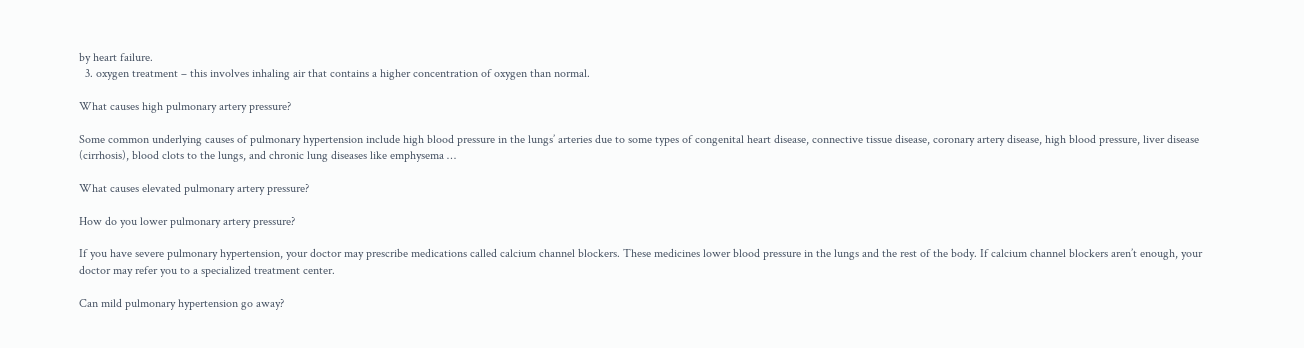by heart failure.
  3. oxygen treatment – this involves inhaling air that contains a higher concentration of oxygen than normal.

What causes high pulmonary artery pressure?

Some common underlying causes of pulmonary hypertension include high blood pressure in the lungs’ arteries due to some types of congenital heart disease, connective tissue disease, coronary artery disease, high blood pressure, liver disease (cirrhosis), blood clots to the lungs, and chronic lung diseases like emphysema …

What causes elevated pulmonary artery pressure?

How do you lower pulmonary artery pressure?

If you have severe pulmonary hypertension, your doctor may prescribe medications called calcium channel blockers. These medicines lower blood pressure in the lungs and the rest of the body. If calcium channel blockers aren’t enough, your doctor may refer you to a specialized treatment center.

Can mild pulmonary hypertension go away?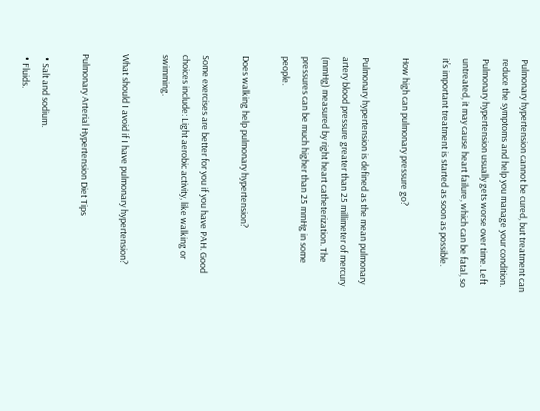Pulmonary hypertension cannot be cured, but treatment can reduce the symptoms and help you manage your condition. Pulmonary hypertension usually gets worse over time. Left untreated, it may cause heart failure, which can be fatal, so it’s important treatment is started as soon as possible.

How high can pulmonary pressure go?

Pulmonary hypertension is defined as the mean pulmonary artery blood pressure greater than 25 millimeter of mercury (mmHg) measured by right heart catheterization. The pressures can be much higher than 25 mmHg in some people.

Does walking help pulmonary hypertension?

Some exercises are better for you if you have PAH. Good choices include: Light aerobic activity, like walking or swimming.

What should I avoid if I have pulmonary hypertension?

Pulmonary Arterial Hypertension Diet Tips

  • Salt and sodium.
  • Fluids.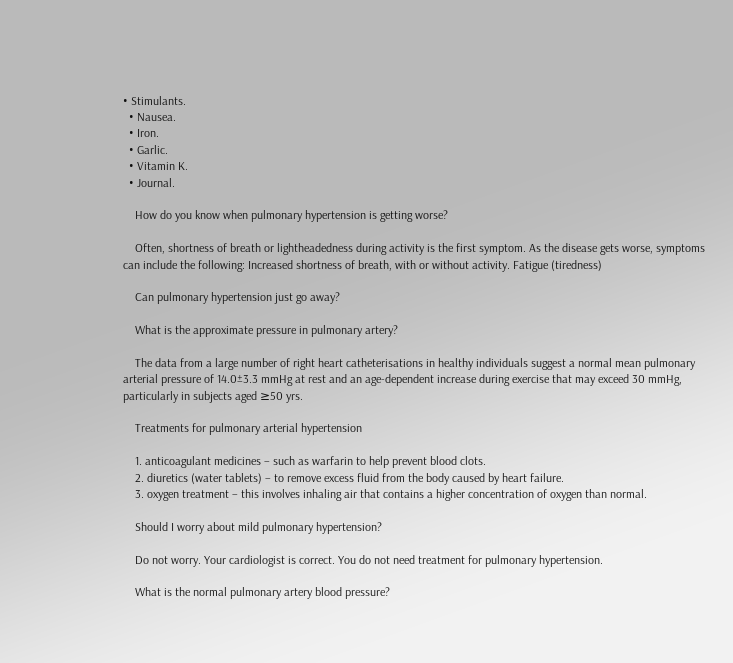• Stimulants.
  • Nausea.
  • Iron.
  • Garlic.
  • Vitamin K.
  • Journal.

    How do you know when pulmonary hypertension is getting worse?

    Often, shortness of breath or lightheadedness during activity is the first symptom. As the disease gets worse, symptoms can include the following: Increased shortness of breath, with or without activity. Fatigue (tiredness)

    Can pulmonary hypertension just go away?

    What is the approximate pressure in pulmonary artery?

    The data from a large number of right heart catheterisations in healthy individuals suggest a normal mean pulmonary arterial pressure of 14.0±3.3 mmHg at rest and an age-dependent increase during exercise that may exceed 30 mmHg, particularly in subjects aged ≥50 yrs.

    Treatments for pulmonary arterial hypertension

    1. anticoagulant medicines – such as warfarin to help prevent blood clots.
    2. diuretics (water tablets) – to remove excess fluid from the body caused by heart failure.
    3. oxygen treatment – this involves inhaling air that contains a higher concentration of oxygen than normal.

    Should I worry about mild pulmonary hypertension?

    Do not worry. Your cardiologist is correct. You do not need treatment for pulmonary hypertension.

    What is the normal pulmonary artery blood pressure?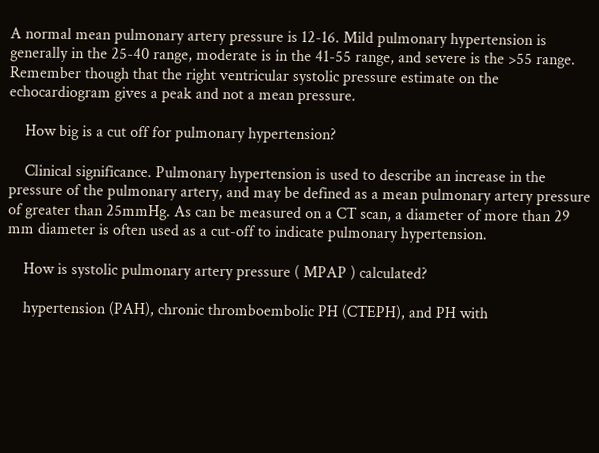A normal mean pulmonary artery pressure is 12-16. Mild pulmonary hypertension is generally in the 25-40 range, moderate is in the 41-55 range, and severe is the >55 range. Remember though that the right ventricular systolic pressure estimate on the echocardiogram gives a peak and not a mean pressure.

    How big is a cut off for pulmonary hypertension?

    Clinical significance. Pulmonary hypertension is used to describe an increase in the pressure of the pulmonary artery, and may be defined as a mean pulmonary artery pressure of greater than 25mmHg. As can be measured on a CT scan, a diameter of more than 29 mm diameter is often used as a cut-off to indicate pulmonary hypertension.

    How is systolic pulmonary artery pressure ( MPAP ) calculated?

    hypertension (PAH), chronic thromboembolic PH (CTEPH), and PH with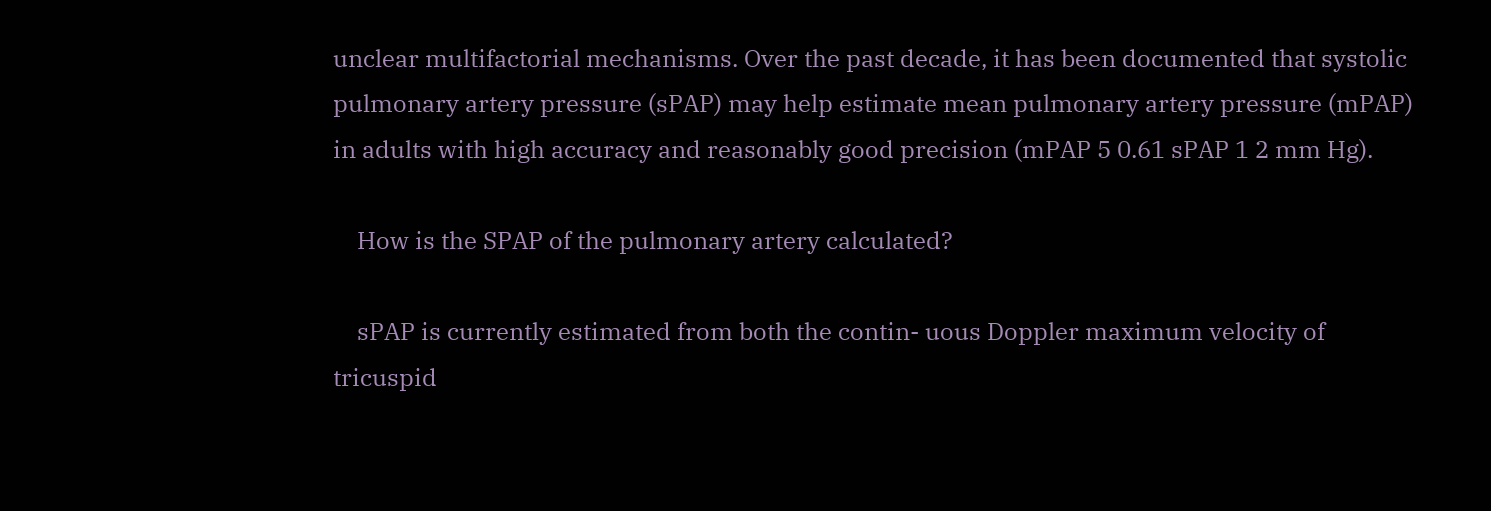unclear multifactorial mechanisms. Over the past decade, it has been documented that systolic pulmonary artery pressure (sPAP) may help estimate mean pulmonary artery pressure (mPAP) in adults with high accuracy and reasonably good precision (mPAP 5 0.61 sPAP 1 2 mm Hg).

    How is the SPAP of the pulmonary artery calculated?

    sPAP is currently estimated from both the contin- uous Doppler maximum velocity of tricuspid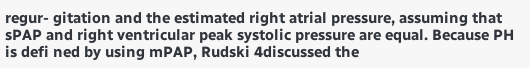regur- gitation and the estimated right atrial pressure, assuming that sPAP and right ventricular peak systolic pressure are equal. Because PH is defi ned by using mPAP, Rudski 4discussed the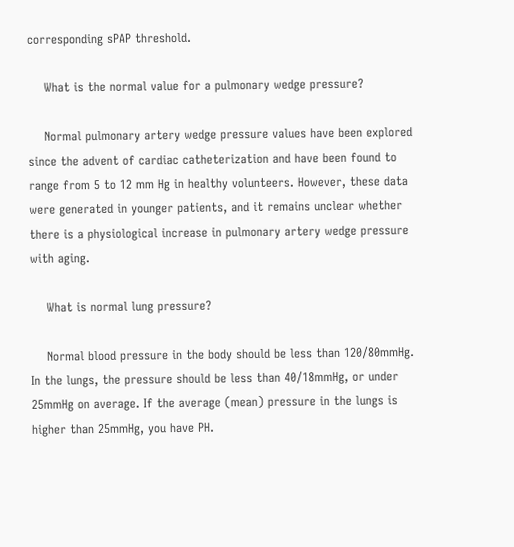corresponding sPAP threshold.

    What is the normal value for a pulmonary wedge pressure?

    Normal pulmonary artery wedge pressure values have been explored since the advent of cardiac catheterization and have been found to range from 5 to 12 mm Hg in healthy volunteers. However, these data were generated in younger patients, and it remains unclear whether there is a physiological increase in pulmonary artery wedge pressure with aging.

    What is normal lung pressure?

    Normal blood pressure in the body should be less than 120/80mmHg. In the lungs, the pressure should be less than 40/18mmHg, or under 25mmHg on average. If the average (mean) pressure in the lungs is higher than 25mmHg, you have PH.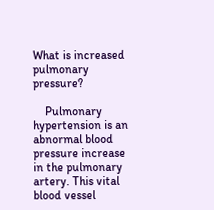What is increased pulmonary pressure?

    Pulmonary hypertension is an abnormal blood pressure increase in the pulmonary artery. This vital blood vessel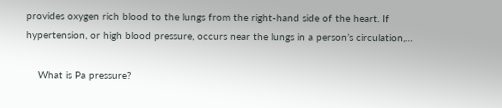provides oxygen rich blood to the lungs from the right-hand side of the heart. If hypertension, or high blood pressure, occurs near the lungs in a person’s circulation,…

    What is Pa pressure?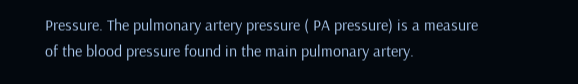Pressure. The pulmonary artery pressure ( PA pressure) is a measure of the blood pressure found in the main pulmonary artery.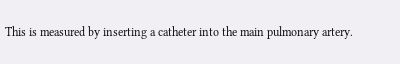This is measured by inserting a catheter into the main pulmonary artery.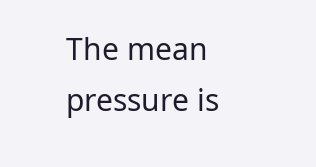The mean pressure is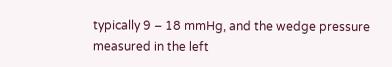typically 9 – 18 mmHg, and the wedge pressure measured in the left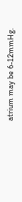atrium may be 6-12mmHg.